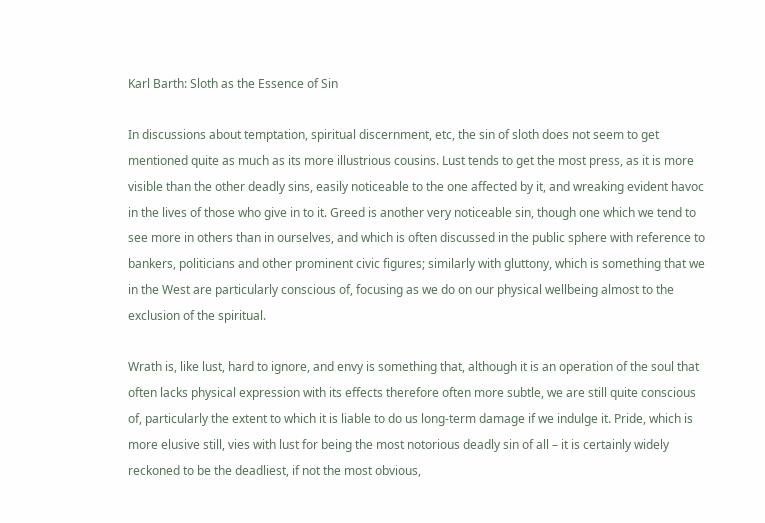Karl Barth: Sloth as the Essence of Sin

In discussions about temptation, spiritual discernment, etc, the sin of sloth does not seem to get mentioned quite as much as its more illustrious cousins. Lust tends to get the most press, as it is more visible than the other deadly sins, easily noticeable to the one affected by it, and wreaking evident havoc in the lives of those who give in to it. Greed is another very noticeable sin, though one which we tend to see more in others than in ourselves, and which is often discussed in the public sphere with reference to bankers, politicians and other prominent civic figures; similarly with gluttony, which is something that we in the West are particularly conscious of, focusing as we do on our physical wellbeing almost to the exclusion of the spiritual.

Wrath is, like lust, hard to ignore, and envy is something that, although it is an operation of the soul that often lacks physical expression with its effects therefore often more subtle, we are still quite conscious of, particularly the extent to which it is liable to do us long-term damage if we indulge it. Pride, which is more elusive still, vies with lust for being the most notorious deadly sin of all – it is certainly widely reckoned to be the deadliest, if not the most obvious,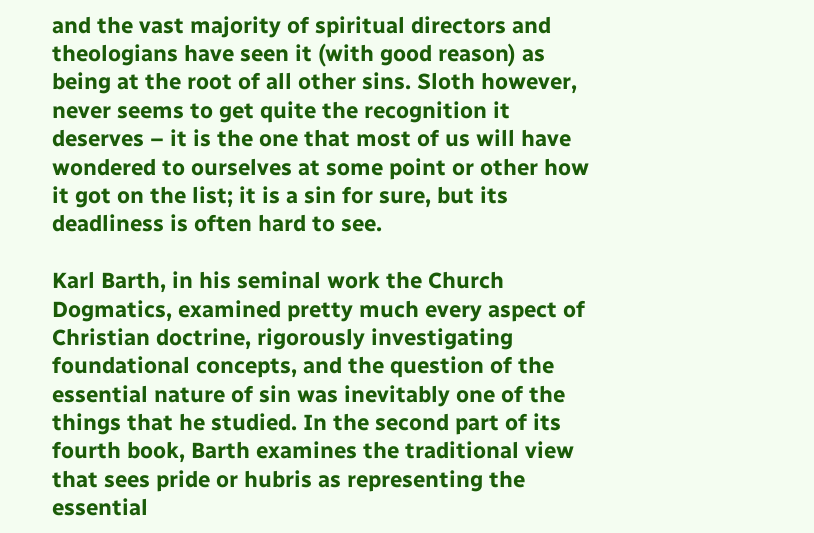and the vast majority of spiritual directors and theologians have seen it (with good reason) as being at the root of all other sins. Sloth however, never seems to get quite the recognition it deserves – it is the one that most of us will have wondered to ourselves at some point or other how it got on the list; it is a sin for sure, but its deadliness is often hard to see.

Karl Barth, in his seminal work the Church Dogmatics, examined pretty much every aspect of Christian doctrine, rigorously investigating foundational concepts, and the question of the essential nature of sin was inevitably one of the things that he studied. In the second part of its fourth book, Barth examines the traditional view that sees pride or hubris as representing the essential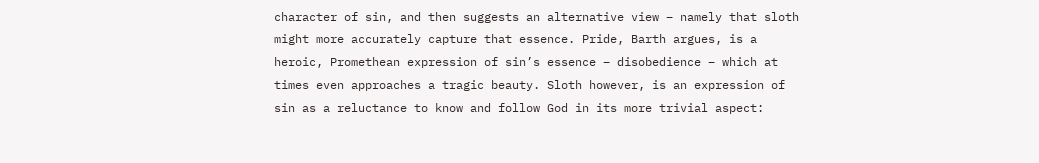character of sin, and then suggests an alternative view – namely that sloth might more accurately capture that essence. Pride, Barth argues, is a heroic, Promethean expression of sin’s essence – disobedience – which at times even approaches a tragic beauty. Sloth however, is an expression of sin as a reluctance to know and follow God in its more trivial aspect: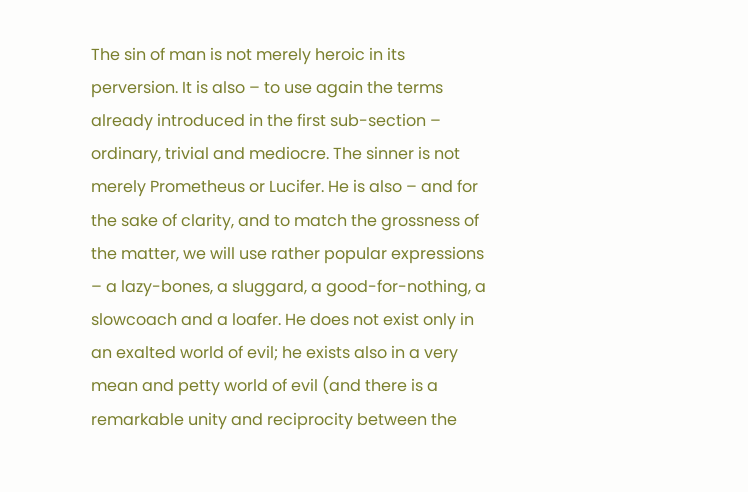The sin of man is not merely heroic in its perversion. It is also – to use again the terms already introduced in the first sub-section – ordinary, trivial and mediocre. The sinner is not merely Prometheus or Lucifer. He is also – and for the sake of clarity, and to match the grossness of the matter, we will use rather popular expressions – a lazy-bones, a sluggard, a good-for-nothing, a slowcoach and a loafer. He does not exist only in an exalted world of evil; he exists also in a very mean and petty world of evil (and there is a remarkable unity and reciprocity between the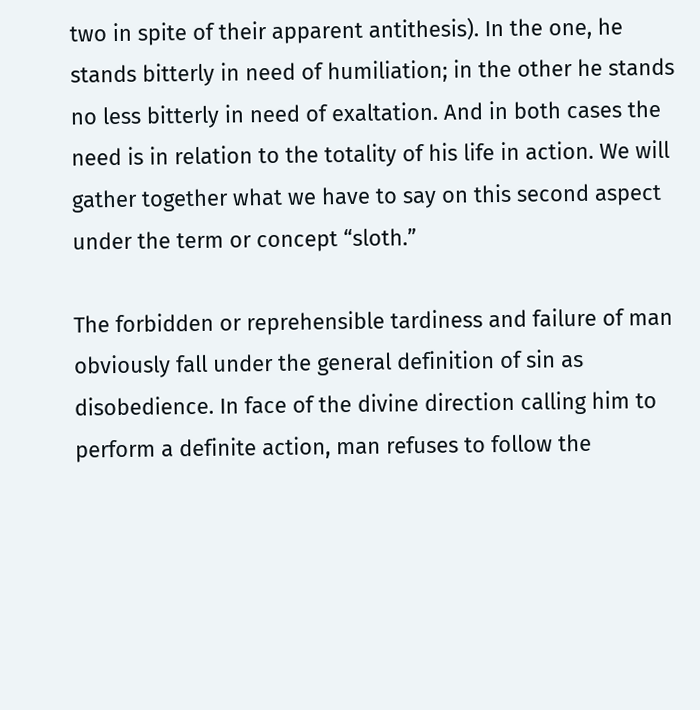two in spite of their apparent antithesis). In the one, he stands bitterly in need of humiliation; in the other he stands no less bitterly in need of exaltation. And in both cases the need is in relation to the totality of his life in action. We will gather together what we have to say on this second aspect under the term or concept “sloth.”

The forbidden or reprehensible tardiness and failure of man obviously fall under the general definition of sin as disobedience. In face of the divine direction calling him to perform a definite action, man refuses to follow the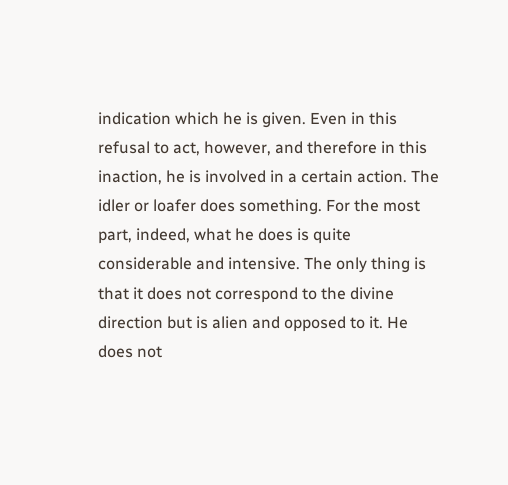indication which he is given. Even in this refusal to act, however, and therefore in this inaction, he is involved in a certain action. The idler or loafer does something. For the most part, indeed, what he does is quite considerable and intensive. The only thing is that it does not correspond to the divine direction but is alien and opposed to it. He does not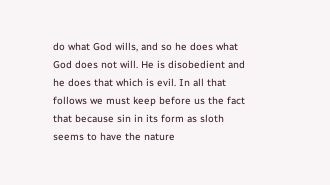do what God wills, and so he does what God does not will. He is disobedient and he does that which is evil. In all that follows we must keep before us the fact that because sin in its form as sloth seems to have the nature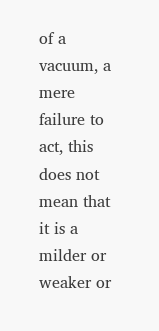of a vacuum, a mere failure to act, this does not mean that it is a milder or weaker or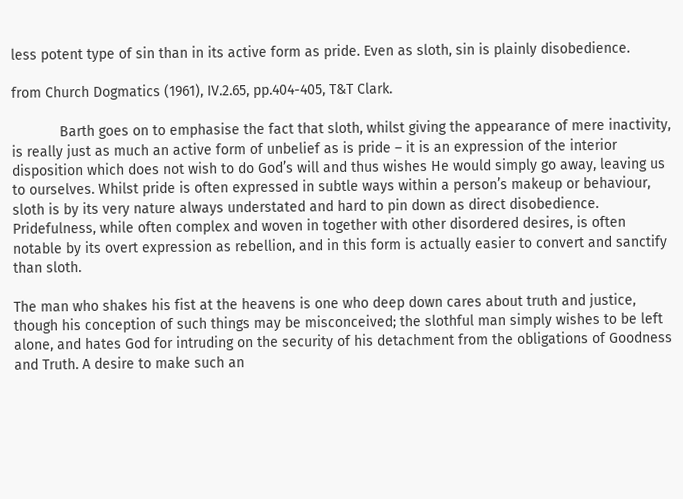less potent type of sin than in its active form as pride. Even as sloth, sin is plainly disobedience.

from Church Dogmatics (1961), IV.2.65, pp.404-405, T&T Clark.

            Barth goes on to emphasise the fact that sloth, whilst giving the appearance of mere inactivity, is really just as much an active form of unbelief as is pride – it is an expression of the interior disposition which does not wish to do God’s will and thus wishes He would simply go away, leaving us to ourselves. Whilst pride is often expressed in subtle ways within a person’s makeup or behaviour, sloth is by its very nature always understated and hard to pin down as direct disobedience. Pridefulness, while often complex and woven in together with other disordered desires, is often notable by its overt expression as rebellion, and in this form is actually easier to convert and sanctify than sloth.

The man who shakes his fist at the heavens is one who deep down cares about truth and justice, though his conception of such things may be misconceived; the slothful man simply wishes to be left alone, and hates God for intruding on the security of his detachment from the obligations of Goodness and Truth. A desire to make such an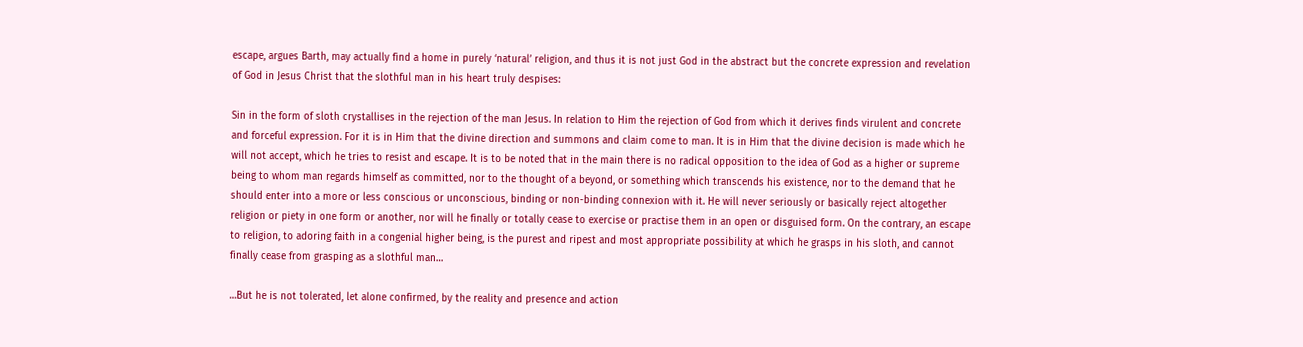escape, argues Barth, may actually find a home in purely ‘natural’ religion, and thus it is not just God in the abstract but the concrete expression and revelation of God in Jesus Christ that the slothful man in his heart truly despises:

Sin in the form of sloth crystallises in the rejection of the man Jesus. In relation to Him the rejection of God from which it derives finds virulent and concrete and forceful expression. For it is in Him that the divine direction and summons and claim come to man. It is in Him that the divine decision is made which he will not accept, which he tries to resist and escape. It is to be noted that in the main there is no radical opposition to the idea of God as a higher or supreme being to whom man regards himself as committed, nor to the thought of a beyond, or something which transcends his existence, nor to the demand that he should enter into a more or less conscious or unconscious, binding or non-binding connexion with it. He will never seriously or basically reject altogether religion or piety in one form or another, nor will he finally or totally cease to exercise or practise them in an open or disguised form. On the contrary, an escape to religion, to adoring faith in a congenial higher being, is the purest and ripest and most appropriate possibility at which he grasps in his sloth, and cannot finally cease from grasping as a slothful man…

…But he is not tolerated, let alone confirmed, by the reality and presence and action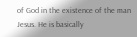of God in the existence of the man Jesus. He is basically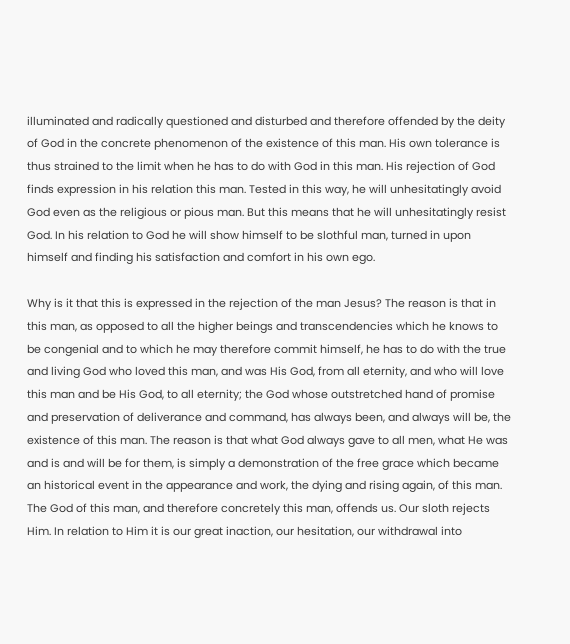illuminated and radically questioned and disturbed and therefore offended by the deity of God in the concrete phenomenon of the existence of this man. His own tolerance is thus strained to the limit when he has to do with God in this man. His rejection of God finds expression in his relation this man. Tested in this way, he will unhesitatingly avoid God even as the religious or pious man. But this means that he will unhesitatingly resist God. In his relation to God he will show himself to be slothful man, turned in upon himself and finding his satisfaction and comfort in his own ego.

Why is it that this is expressed in the rejection of the man Jesus? The reason is that in this man, as opposed to all the higher beings and transcendencies which he knows to be congenial and to which he may therefore commit himself, he has to do with the true and living God who loved this man, and was His God, from all eternity, and who will love this man and be His God, to all eternity; the God whose outstretched hand of promise and preservation of deliverance and command, has always been, and always will be, the existence of this man. The reason is that what God always gave to all men, what He was and is and will be for them, is simply a demonstration of the free grace which became an historical event in the appearance and work, the dying and rising again, of this man. The God of this man, and therefore concretely this man, offends us. Our sloth rejects Him. In relation to Him it is our great inaction, our hesitation, our withdrawal into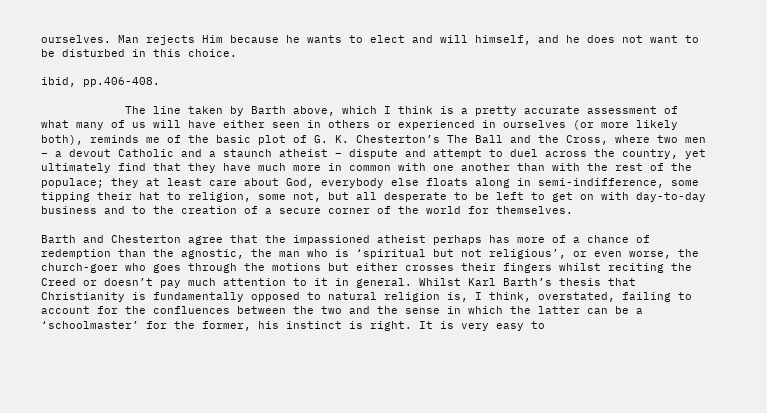ourselves. Man rejects Him because he wants to elect and will himself, and he does not want to be disturbed in this choice.

ibid, pp.406-408.

            The line taken by Barth above, which I think is a pretty accurate assessment of what many of us will have either seen in others or experienced in ourselves (or more likely both), reminds me of the basic plot of G. K. Chesterton’s The Ball and the Cross, where two men – a devout Catholic and a staunch atheist – dispute and attempt to duel across the country, yet ultimately find that they have much more in common with one another than with the rest of the populace; they at least care about God, everybody else floats along in semi-indifference, some tipping their hat to religion, some not, but all desperate to be left to get on with day-to-day business and to the creation of a secure corner of the world for themselves.

Barth and Chesterton agree that the impassioned atheist perhaps has more of a chance of redemption than the agnostic, the man who is ‘spiritual but not religious’, or even worse, the church-goer who goes through the motions but either crosses their fingers whilst reciting the Creed or doesn’t pay much attention to it in general. Whilst Karl Barth’s thesis that Christianity is fundamentally opposed to natural religion is, I think, overstated, failing to account for the confluences between the two and the sense in which the latter can be a ‘schoolmaster’ for the former, his instinct is right. It is very easy to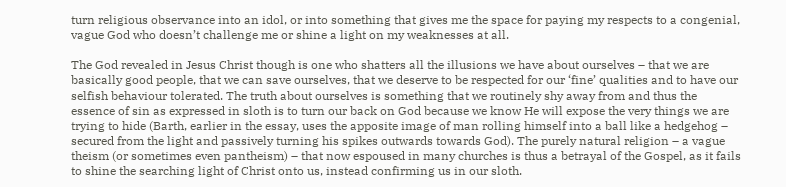turn religious observance into an idol, or into something that gives me the space for paying my respects to a congenial, vague God who doesn’t challenge me or shine a light on my weaknesses at all.

The God revealed in Jesus Christ though is one who shatters all the illusions we have about ourselves – that we are basically good people, that we can save ourselves, that we deserve to be respected for our ‘fine’ qualities and to have our selfish behaviour tolerated. The truth about ourselves is something that we routinely shy away from and thus the essence of sin as expressed in sloth is to turn our back on God because we know He will expose the very things we are trying to hide (Barth, earlier in the essay, uses the apposite image of man rolling himself into a ball like a hedgehog – secured from the light and passively turning his spikes outwards towards God). The purely natural religion – a vague theism (or sometimes even pantheism) – that now espoused in many churches is thus a betrayal of the Gospel, as it fails to shine the searching light of Christ onto us, instead confirming us in our sloth.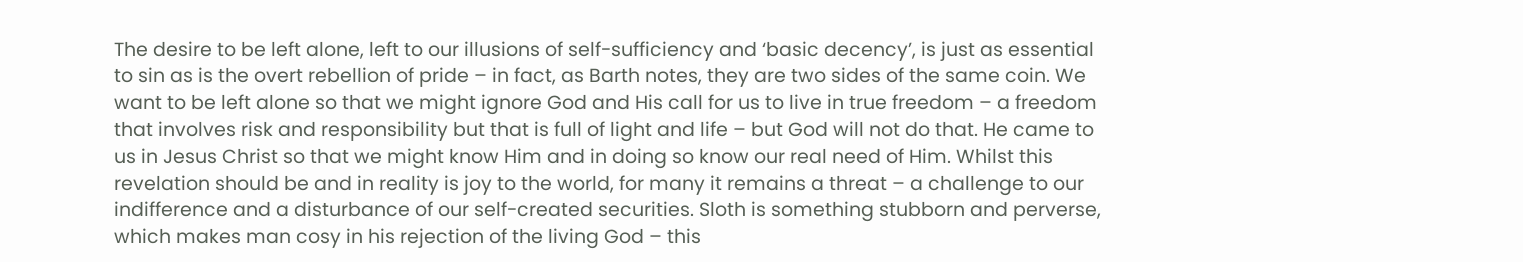The desire to be left alone, left to our illusions of self-sufficiency and ‘basic decency’, is just as essential to sin as is the overt rebellion of pride – in fact, as Barth notes, they are two sides of the same coin. We want to be left alone so that we might ignore God and His call for us to live in true freedom – a freedom that involves risk and responsibility but that is full of light and life – but God will not do that. He came to us in Jesus Christ so that we might know Him and in doing so know our real need of Him. Whilst this revelation should be and in reality is joy to the world, for many it remains a threat – a challenge to our indifference and a disturbance of our self-created securities. Sloth is something stubborn and perverse, which makes man cosy in his rejection of the living God – this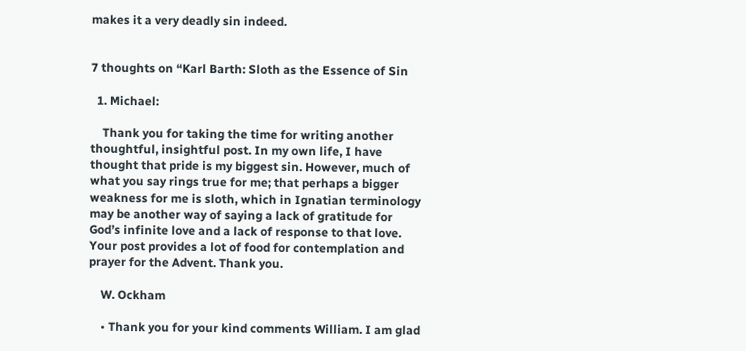makes it a very deadly sin indeed.


7 thoughts on “Karl Barth: Sloth as the Essence of Sin

  1. Michael:

    Thank you for taking the time for writing another thoughtful, insightful post. In my own life, I have thought that pride is my biggest sin. However, much of what you say rings true for me; that perhaps a bigger weakness for me is sloth, which in Ignatian terminology may be another way of saying a lack of gratitude for God’s infinite love and a lack of response to that love. Your post provides a lot of food for contemplation and prayer for the Advent. Thank you.

    W. Ockham

    • Thank you for your kind comments William. I am glad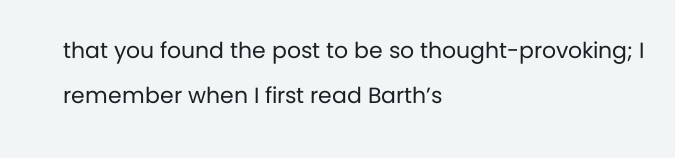that you found the post to be so thought-provoking; I remember when I first read Barth’s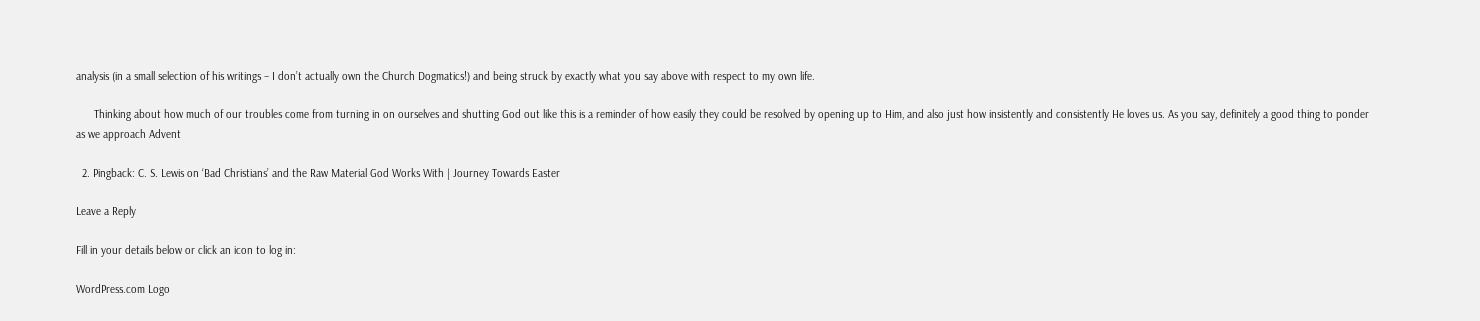analysis (in a small selection of his writings – I don’t actually own the Church Dogmatics!) and being struck by exactly what you say above with respect to my own life.

      Thinking about how much of our troubles come from turning in on ourselves and shutting God out like this is a reminder of how easily they could be resolved by opening up to Him, and also just how insistently and consistently He loves us. As you say, definitely a good thing to ponder as we approach Advent

  2. Pingback: C. S. Lewis on ‘Bad Christians’ and the Raw Material God Works With | Journey Towards Easter

Leave a Reply

Fill in your details below or click an icon to log in:

WordPress.com Logo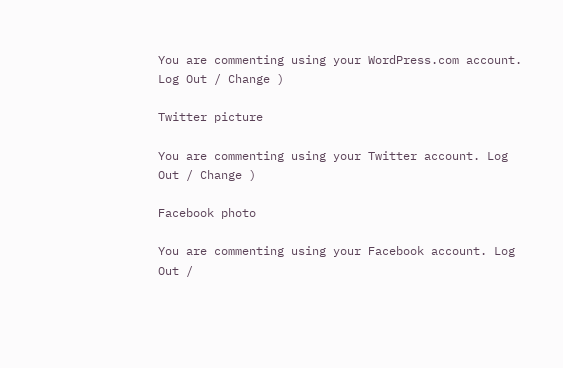You are commenting using your WordPress.com account. Log Out / Change )

Twitter picture

You are commenting using your Twitter account. Log Out / Change )

Facebook photo

You are commenting using your Facebook account. Log Out /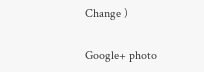Change )

Google+ photo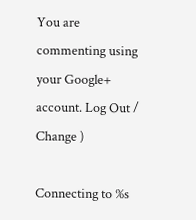You are commenting using your Google+ account. Log Out / Change )

Connecting to %s